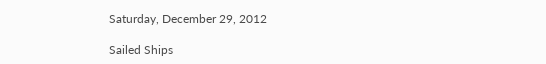Saturday, December 29, 2012

Sailed Ships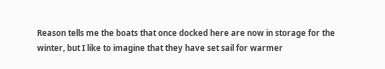Reason tells me the boats that once docked here are now in storage for the winter, but I like to imagine that they have set sail for warmer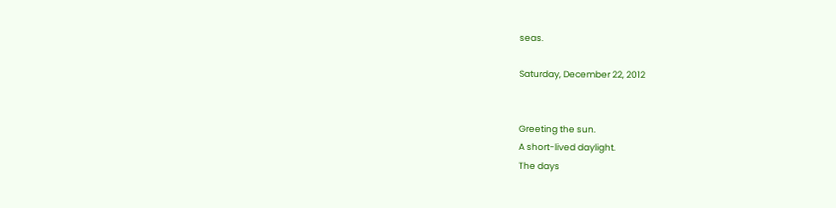seas.

Saturday, December 22, 2012


Greeting the sun.
A short-lived daylight.
The days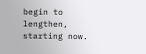begin to lengthen, starting now.